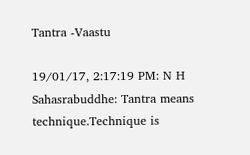Tantra -Vaastu

19/01/17, 2:17:19 PM: N H Sahasrabuddhe: Tantra means technique.Technique is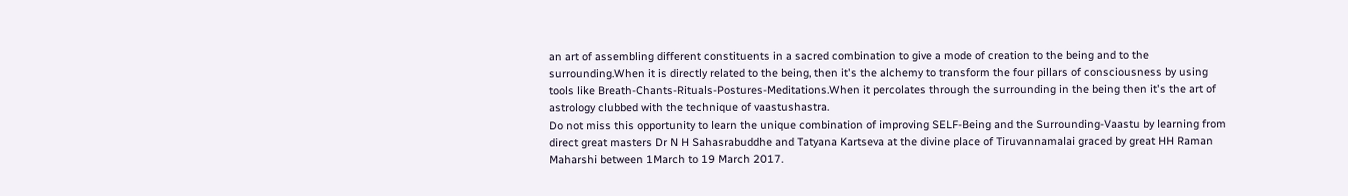an art of assembling different constituents in a sacred combination to give a mode of creation to the being and to the surrounding.When it is directly related to the being, then it's the alchemy to transform the four pillars of consciousness by using tools like Breath-Chants-Rituals-Postures-Meditations.When it percolates through the surrounding in the being then it's the art of astrology clubbed with the technique of vaastushastra.
Do not miss this opportunity to learn the unique combination of improving SELF-Being and the Surrounding-Vaastu by learning from direct great masters Dr N H Sahasrabuddhe and Tatyana Kartseva at the divine place of Tiruvannamalai graced by great HH Raman Maharshi between 1March to 19 March 2017.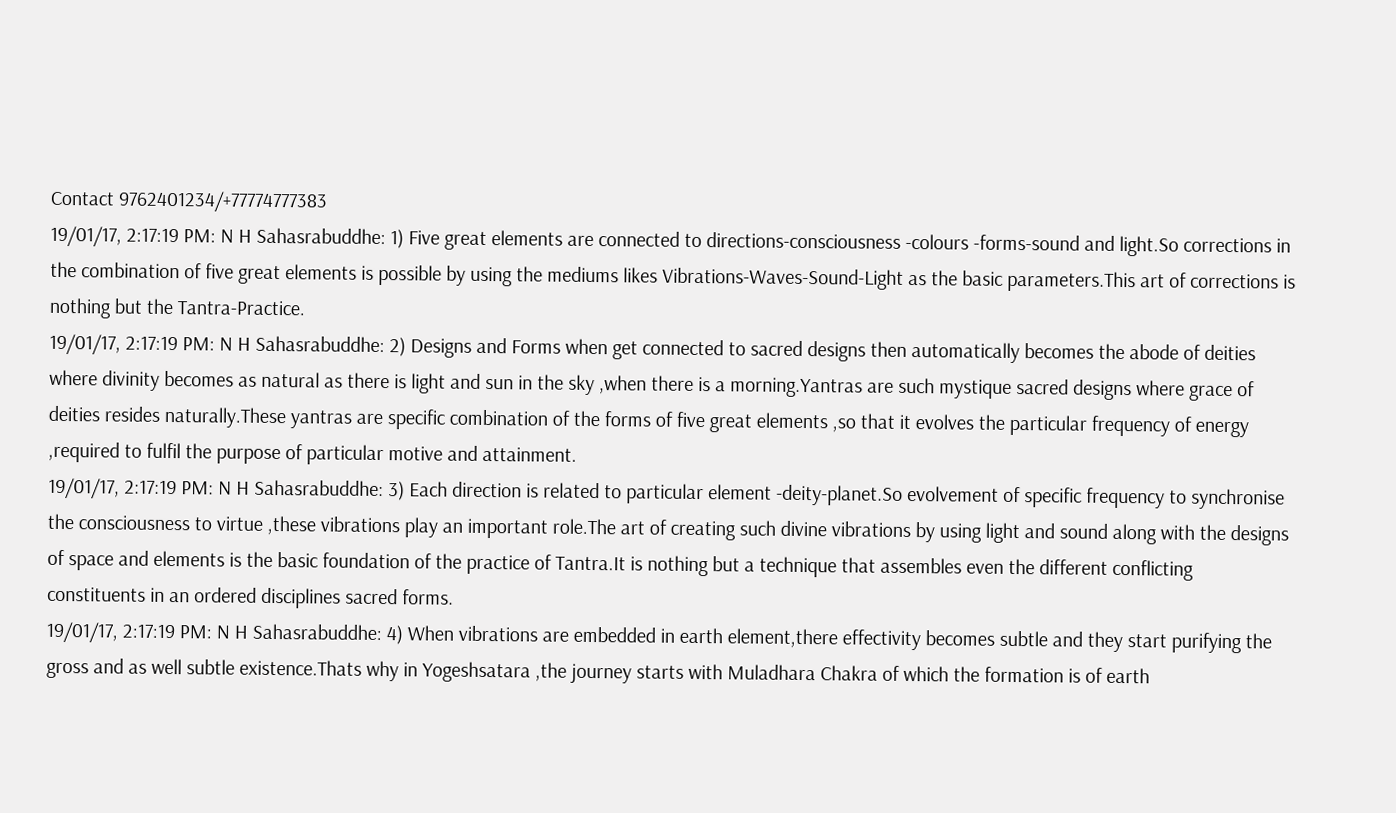Contact 9762401234/+77774777383
19/01/17, 2:17:19 PM: N H Sahasrabuddhe: 1) Five great elements are connected to directions-consciousness -colours -forms-sound and light.So corrections in the combination of five great elements is possible by using the mediums likes Vibrations-Waves-Sound-Light as the basic parameters.This art of corrections is nothing but the Tantra-Practice.
19/01/17, 2:17:19 PM: N H Sahasrabuddhe: 2) Designs and Forms when get connected to sacred designs then automatically becomes the abode of deities where divinity becomes as natural as there is light and sun in the sky ,when there is a morning.Yantras are such mystique sacred designs where grace of deities resides naturally.These yantras are specific combination of the forms of five great elements ,so that it evolves the particular frequency of energy ,required to fulfil the purpose of particular motive and attainment.
19/01/17, 2:17:19 PM: N H Sahasrabuddhe: 3) Each direction is related to particular element -deity-planet.So evolvement of specific frequency to synchronise the consciousness to virtue ,these vibrations play an important role.The art of creating such divine vibrations by using light and sound along with the designs of space and elements is the basic foundation of the practice of Tantra.It is nothing but a technique that assembles even the different conflicting constituents in an ordered disciplines sacred forms.
19/01/17, 2:17:19 PM: N H Sahasrabuddhe: 4) When vibrations are embedded in earth element,there effectivity becomes subtle and they start purifying the gross and as well subtle existence.Thats why in Yogeshsatara ,the journey starts with Muladhara Chakra of which the formation is of earth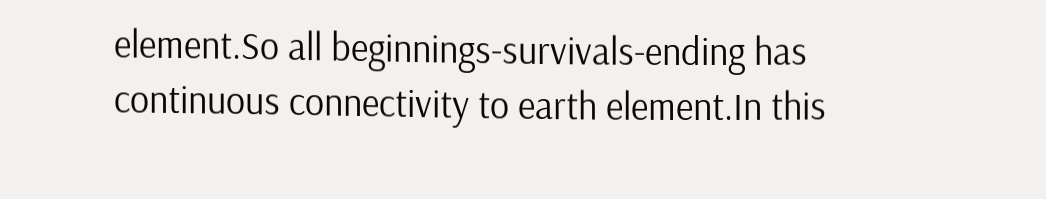element.So all beginnings-survivals-ending has continuous connectivity to earth element.In this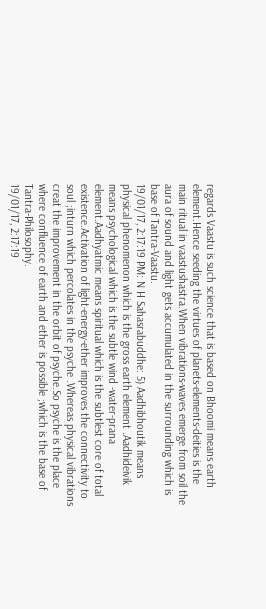regards Vaastu is such science that is based on Bhoomi means earth element.Hence seeding the virtues of planets-elements-deities is the main ritual in vaastushastra.When vibrations-waves emerge from soil the aura of sound and light gets accumulated in the surrounding which is base of Tantra-Vaastu.
19/01/17, 2:17:19 PM: N H Sahasrabuddhe: 5) Aadhibhoutik means physical phenomenon which is the gross earth element .Aadhideivik means psychological which is the subtle wind -water-prana element.Aadhyatmic means spiritual which is the subtlest core of total existence.Activation of light-energy-ether improves the connectivity to soul ;inturn which percolates in the psyche .Whereas physical vibrations creat the improvement in the orbit of psyche.So psyche is the place where confluence of earth and ether is possible ;which is the base of Tantra-Philosophy.
19/01/17, 2:17:19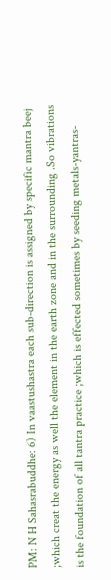PM: N H Sahasrabuddhe: 6) In vaastushastra each sub-direction is assigned by specific mantra beej ;which creat the energy as well the element in the earth zone and in the surrounding .So vibrations is the foundation of all tantra practice ;which is effected sometimes by seeding metals-yantras-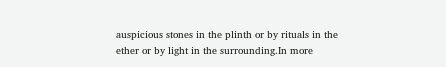auspicious stones in the plinth or by rituals in the ether or by light in the surrounding.In more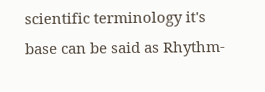scientific terminology it's base can be said as Rhythm-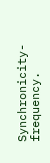Synchronicity-frequency.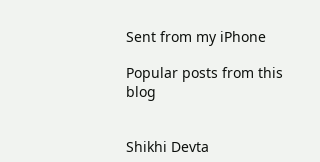Sent from my iPhone

Popular posts from this blog


Shikhi Devta